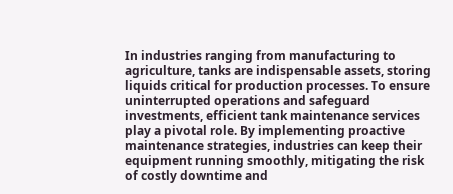In industries ranging from manufacturing to agriculture, tanks are indispensable assets, storing liquids critical for production processes. To ensure uninterrupted operations and safeguard investments, efficient tank maintenance services play a pivotal role. By implementing proactive maintenance strategies, industries can keep their equipment running smoothly, mitigating the risk of costly downtime and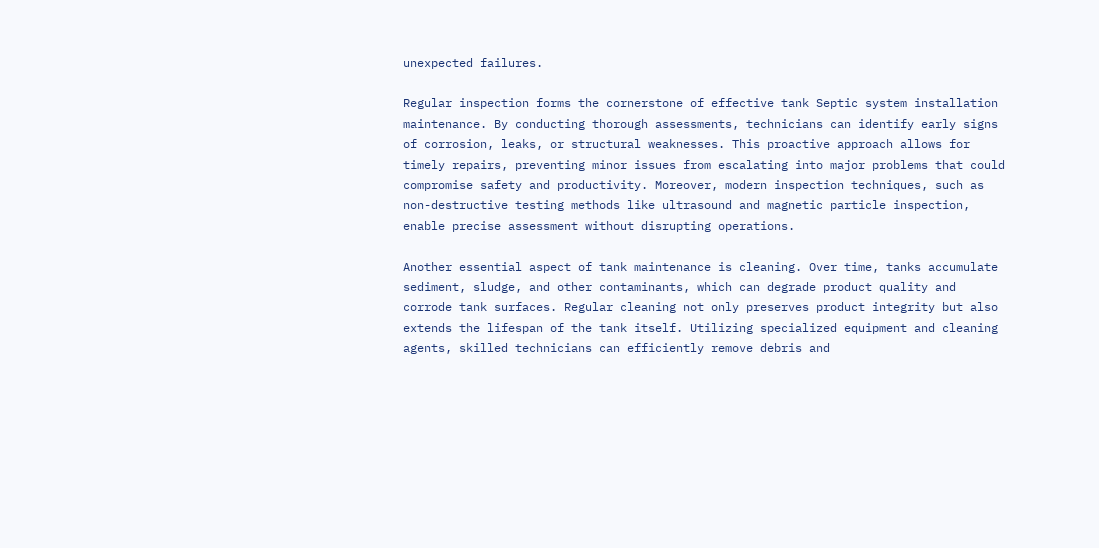unexpected failures.

Regular inspection forms the cornerstone of effective tank Septic system installation maintenance. By conducting thorough assessments, technicians can identify early signs of corrosion, leaks, or structural weaknesses. This proactive approach allows for timely repairs, preventing minor issues from escalating into major problems that could compromise safety and productivity. Moreover, modern inspection techniques, such as non-destructive testing methods like ultrasound and magnetic particle inspection, enable precise assessment without disrupting operations.

Another essential aspect of tank maintenance is cleaning. Over time, tanks accumulate sediment, sludge, and other contaminants, which can degrade product quality and corrode tank surfaces. Regular cleaning not only preserves product integrity but also extends the lifespan of the tank itself. Utilizing specialized equipment and cleaning agents, skilled technicians can efficiently remove debris and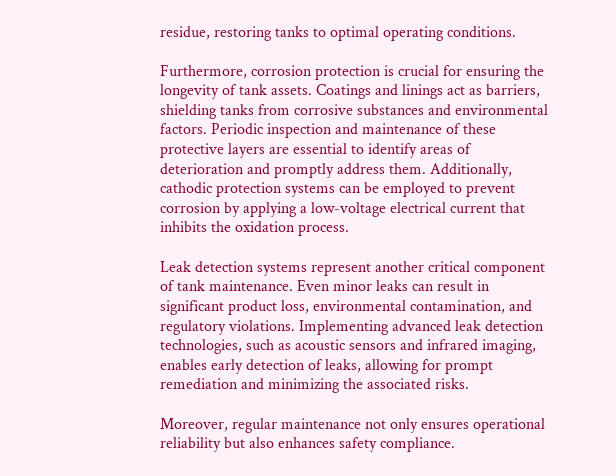residue, restoring tanks to optimal operating conditions.

Furthermore, corrosion protection is crucial for ensuring the longevity of tank assets. Coatings and linings act as barriers, shielding tanks from corrosive substances and environmental factors. Periodic inspection and maintenance of these protective layers are essential to identify areas of deterioration and promptly address them. Additionally, cathodic protection systems can be employed to prevent corrosion by applying a low-voltage electrical current that inhibits the oxidation process.

Leak detection systems represent another critical component of tank maintenance. Even minor leaks can result in significant product loss, environmental contamination, and regulatory violations. Implementing advanced leak detection technologies, such as acoustic sensors and infrared imaging, enables early detection of leaks, allowing for prompt remediation and minimizing the associated risks.

Moreover, regular maintenance not only ensures operational reliability but also enhances safety compliance.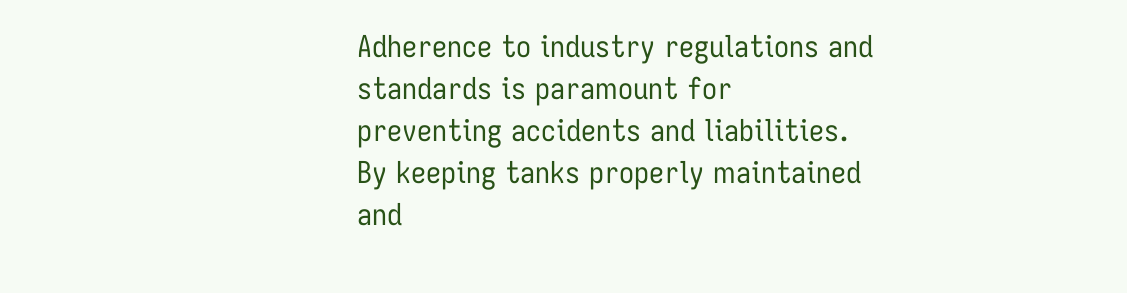Adherence to industry regulations and standards is paramount for preventing accidents and liabilities. By keeping tanks properly maintained and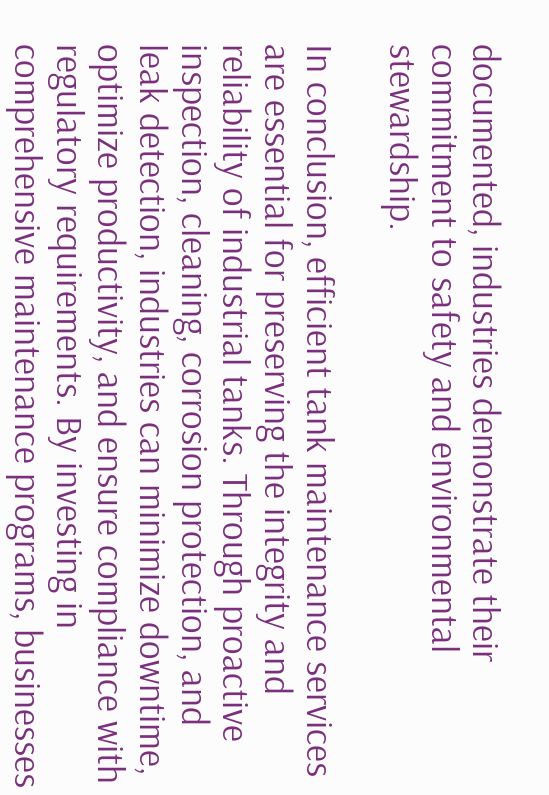documented, industries demonstrate their commitment to safety and environmental stewardship.

In conclusion, efficient tank maintenance services are essential for preserving the integrity and reliability of industrial tanks. Through proactive inspection, cleaning, corrosion protection, and leak detection, industries can minimize downtime, optimize productivity, and ensure compliance with regulatory requirements. By investing in comprehensive maintenance programs, businesses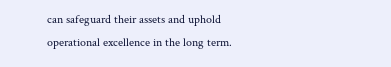can safeguard their assets and uphold operational excellence in the long term.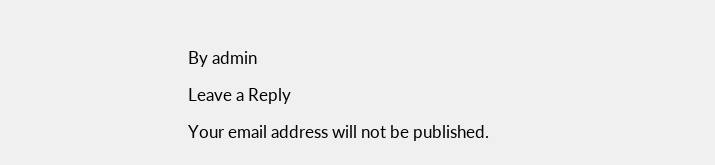By admin

Leave a Reply

Your email address will not be published.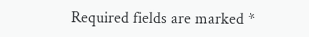Required fields are marked *